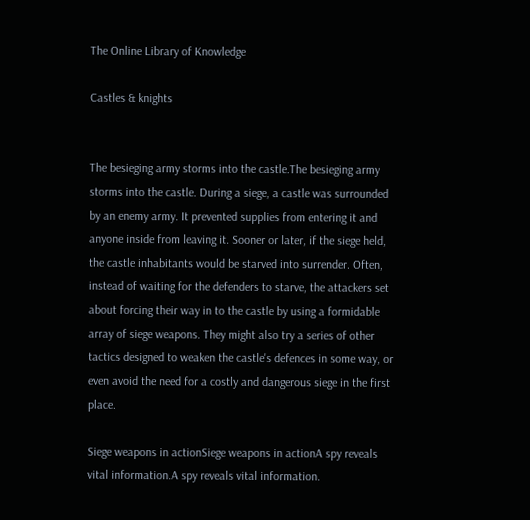The Online Library of Knowledge

Castles & knights


The besieging army storms into the castle.The besieging army storms into the castle. During a siege, a castle was surrounded by an enemy army. It prevented supplies from entering it and anyone inside from leaving it. Sooner or later, if the siege held, the castle inhabitants would be starved into surrender. Often, instead of waiting for the defenders to starve, the attackers set about forcing their way in to the castle by using a formidable array of siege weapons. They might also try a series of other tactics designed to weaken the castle's defences in some way, or even avoid the need for a costly and dangerous siege in the first place.

Siege weapons in actionSiege weapons in actionA spy reveals vital information.A spy reveals vital information.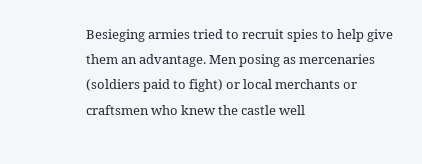Besieging armies tried to recruit spies to help give them an advantage. Men posing as mercenaries (soldiers paid to fight) or local merchants or craftsmen who knew the castle well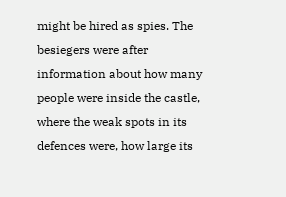might be hired as spies. The besiegers were after information about how many people were inside the castle, where the weak spots in its defences were, how large its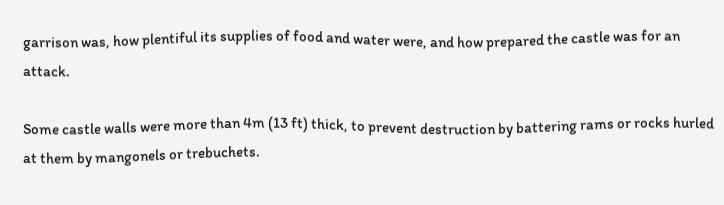garrison was, how plentiful its supplies of food and water were, and how prepared the castle was for an attack.

Some castle walls were more than 4m (13 ft) thick, to prevent destruction by battering rams or rocks hurled at them by mangonels or trebuchets.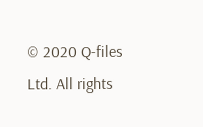© 2020 Q-files Ltd. All rights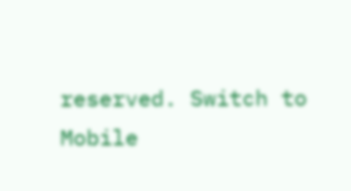reserved. Switch to Mobile